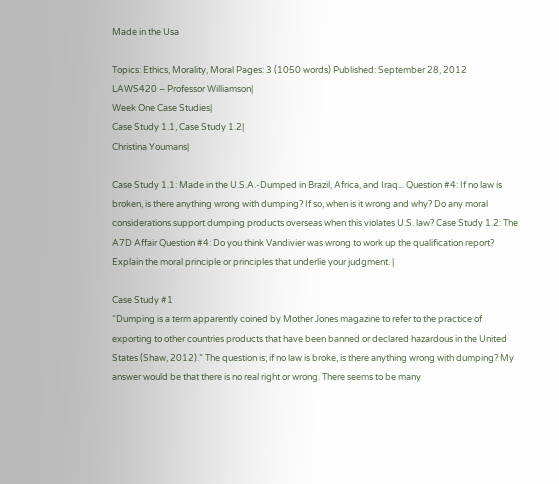Made in the Usa

Topics: Ethics, Morality, Moral Pages: 3 (1050 words) Published: September 28, 2012
LAWS420 – Professor Williamson|
Week One Case Studies|
Case Study 1.1, Case Study 1.2|
Christina Youmans|

Case Study 1.1: Made in the U.S.A.-Dumped in Brazil, Africa, and Iraq... Question #4: If no law is broken, is there anything wrong with dumping? If so, when is it wrong and why? Do any moral considerations support dumping products overseas when this violates U.S. law? Case Study 1.2: The A7D Affair Question #4: Do you think Vandivier was wrong to work up the qualification report? Explain the moral principle or principles that underlie your judgment. |

Case Study #1
“Dumping is a term apparently coined by Mother Jones magazine to refer to the practice of exporting to other countries products that have been banned or declared hazardous in the United States (Shaw, 2012).” The question is; if no law is broke, is there anything wrong with dumping? My answer would be that there is no real right or wrong. There seems to be many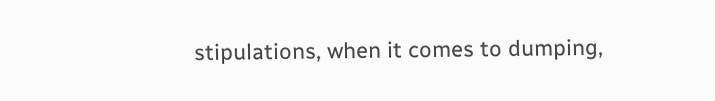stipulations, when it comes to dumping,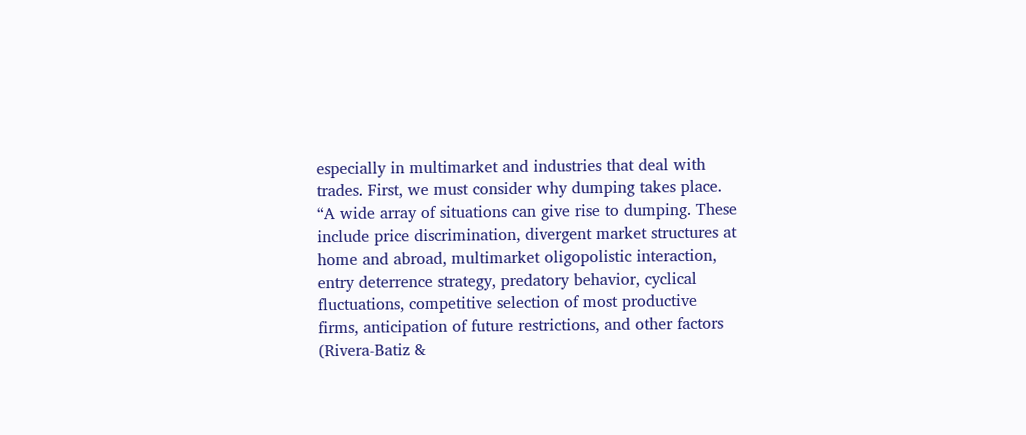especially in multimarket and industries that deal with trades. First, we must consider why dumping takes place. “A wide array of situations can give rise to dumping. These include price discrimination, divergent market structures at home and abroad, multimarket oligopolistic interaction, entry deterrence strategy, predatory behavior, cyclical fluctuations, competitive selection of most productive firms, anticipation of future restrictions, and other factors (Rivera-Batiz &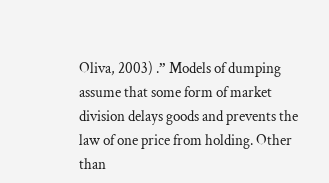Oliva, 2003) .” Models of dumping assume that some form of market division delays goods and prevents the law of one price from holding. Other than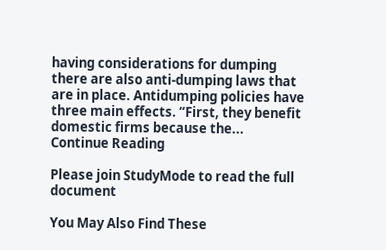having considerations for dumping there are also anti-dumping laws that are in place. Antidumping policies have three main effects. “First, they benefit domestic firms because the...
Continue Reading

Please join StudyMode to read the full document

You May Also Find These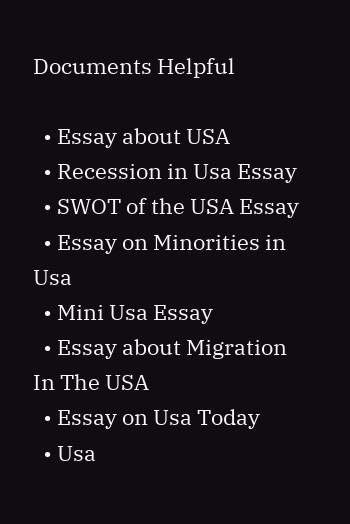Documents Helpful

  • Essay about USA
  • Recession in Usa Essay
  • SWOT of the USA Essay
  • Essay on Minorities in Usa
  • Mini Usa Essay
  • Essay about Migration In The USA
  • Essay on Usa Today
  • Usa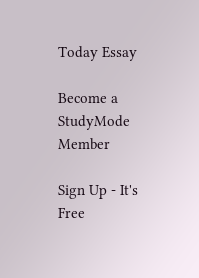Today Essay

Become a StudyMode Member

Sign Up - It's Free